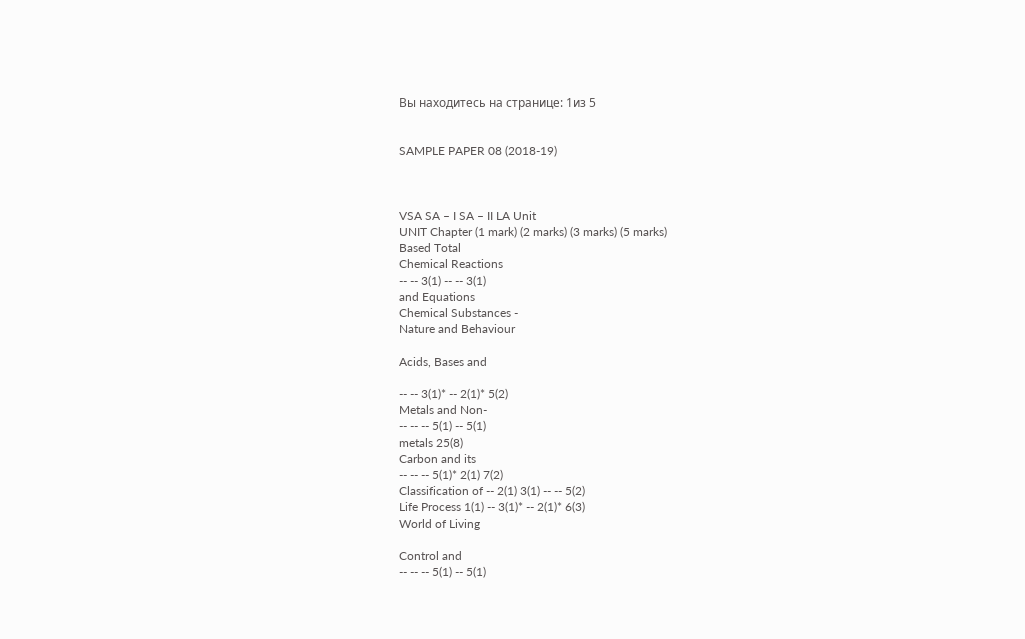Вы находитесь на странице: 1из 5


SAMPLE PAPER 08 (2018-19)



VSA SA – I SA – II LA Unit
UNIT Chapter (1 mark) (2 marks) (3 marks) (5 marks)
Based Total
Chemical Reactions
-- -- 3(1) -- -- 3(1)
and Equations
Chemical Substances -
Nature and Behaviour

Acids, Bases and

-- -- 3(1)* -- 2(1)* 5(2)
Metals and Non-
-- -- -- 5(1) -- 5(1)
metals 25(8)
Carbon and its
-- -- -- 5(1)* 2(1) 7(2)
Classification of -- 2(1) 3(1) -- -- 5(2)
Life Process 1(1) -- 3(1)* -- 2(1)* 6(3)
World of Living

Control and
-- -- -- 5(1) -- 5(1)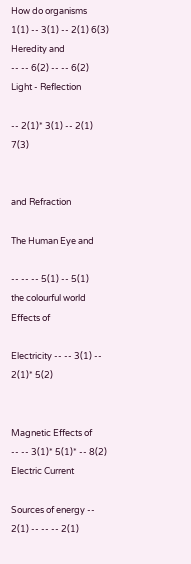How do organisms
1(1) -- 3(1) -- 2(1) 6(3)
Heredity and
-- -- 6(2) -- -- 6(2)
Light - Reflection

-- 2(1)* 3(1) -- 2(1) 7(3)


and Refraction

The Human Eye and

-- -- -- 5(1) -- 5(1)
the colourful world
Effects of

Electricity -- -- 3(1) -- 2(1)* 5(2)


Magnetic Effects of
-- -- 3(1)* 5(1)* -- 8(2)
Electric Current

Sources of energy -- 2(1) -- -- -- 2(1)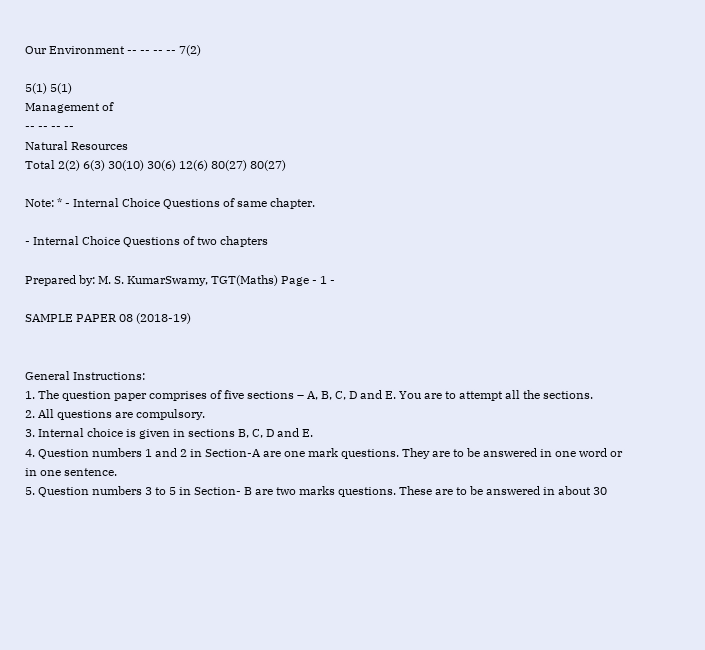Our Environment -- -- -- -- 7(2)

5(1) 5(1)
Management of
-- -- -- --
Natural Resources
Total 2(2) 6(3) 30(10) 30(6) 12(6) 80(27) 80(27)

Note: * - Internal Choice Questions of same chapter.

- Internal Choice Questions of two chapters

Prepared by: M. S. KumarSwamy, TGT(Maths) Page - 1 -

SAMPLE PAPER 08 (2018-19)


General Instructions:
1. The question paper comprises of five sections – A, B, C, D and E. You are to attempt all the sections.
2. All questions are compulsory.
3. Internal choice is given in sections B, C, D and E.
4. Question numbers 1 and 2 in Section-A are one mark questions. They are to be answered in one word or
in one sentence.
5. Question numbers 3 to 5 in Section- B are two marks questions. These are to be answered in about 30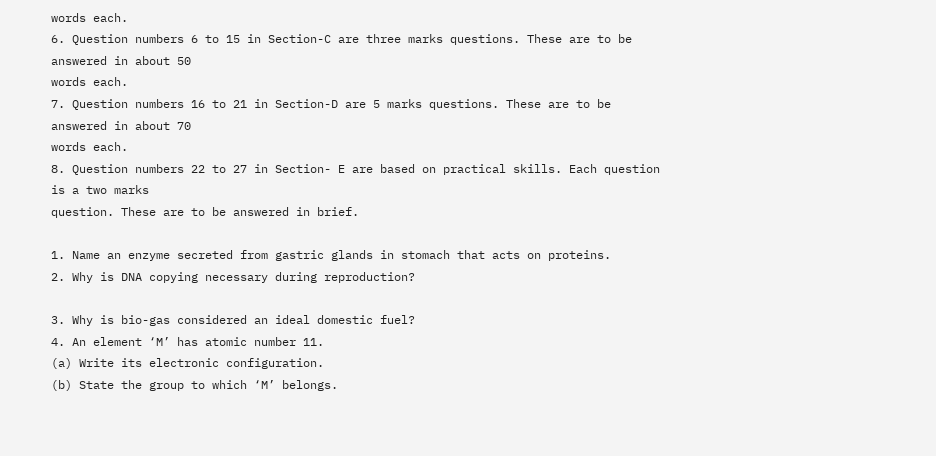words each.
6. Question numbers 6 to 15 in Section-C are three marks questions. These are to be answered in about 50
words each.
7. Question numbers 16 to 21 in Section-D are 5 marks questions. These are to be answered in about 70
words each.
8. Question numbers 22 to 27 in Section- E are based on practical skills. Each question is a two marks
question. These are to be answered in brief.

1. Name an enzyme secreted from gastric glands in stomach that acts on proteins.
2. Why is DNA copying necessary during reproduction?

3. Why is bio-gas considered an ideal domestic fuel?
4. An element ‘M’ has atomic number 11.
(a) Write its electronic configuration.
(b) State the group to which ‘M’ belongs.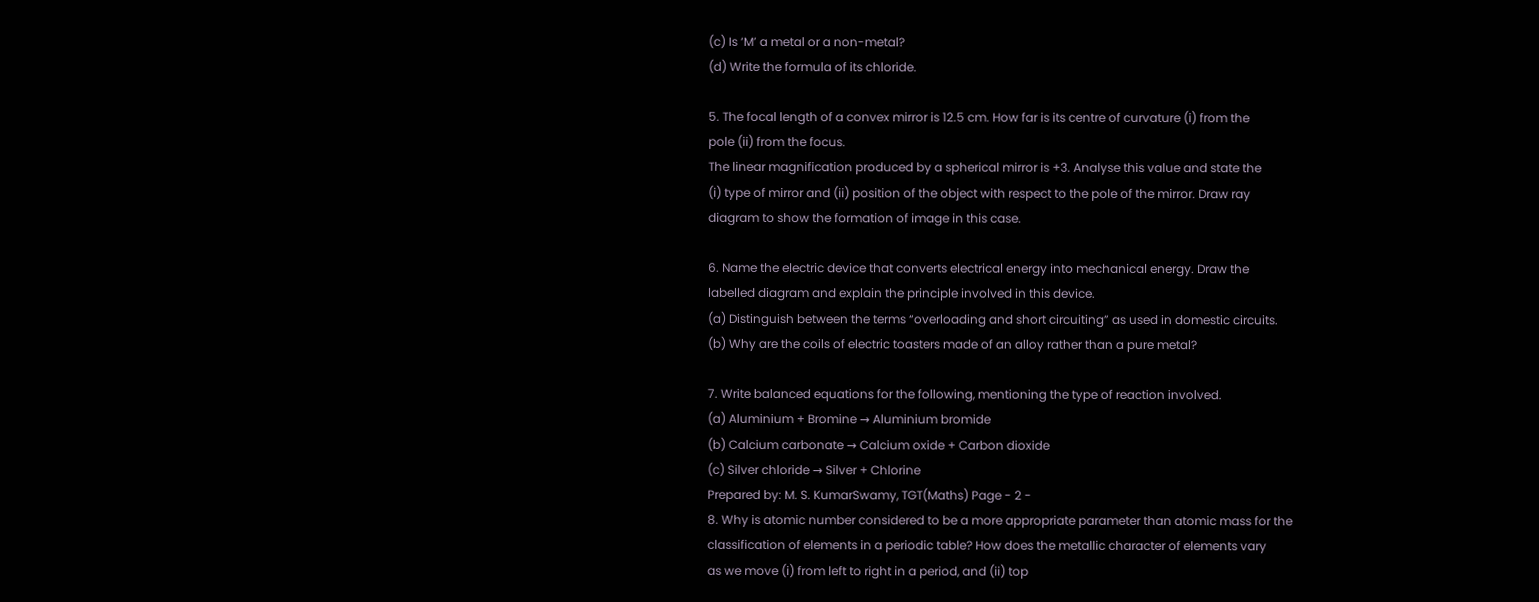(c) Is ‘M’ a metal or a non-metal?
(d) Write the formula of its chloride.

5. The focal length of a convex mirror is 12.5 cm. How far is its centre of curvature (i) from the
pole (ii) from the focus.
The linear magnification produced by a spherical mirror is +3. Analyse this value and state the
(i) type of mirror and (ii) position of the object with respect to the pole of the mirror. Draw ray
diagram to show the formation of image in this case.

6. Name the electric device that converts electrical energy into mechanical energy. Draw the
labelled diagram and explain the principle involved in this device.
(a) Distinguish between the terms “overloading and short circuiting” as used in domestic circuits.
(b) Why are the coils of electric toasters made of an alloy rather than a pure metal?

7. Write balanced equations for the following, mentioning the type of reaction involved.
(a) Aluminium + Bromine → Aluminium bromide
(b) Calcium carbonate → Calcium oxide + Carbon dioxide
(c) Silver chloride → Silver + Chlorine
Prepared by: M. S. KumarSwamy, TGT(Maths) Page - 2 -
8. Why is atomic number considered to be a more appropriate parameter than atomic mass for the
classification of elements in a periodic table? How does the metallic character of elements vary
as we move (i) from left to right in a period, and (ii) top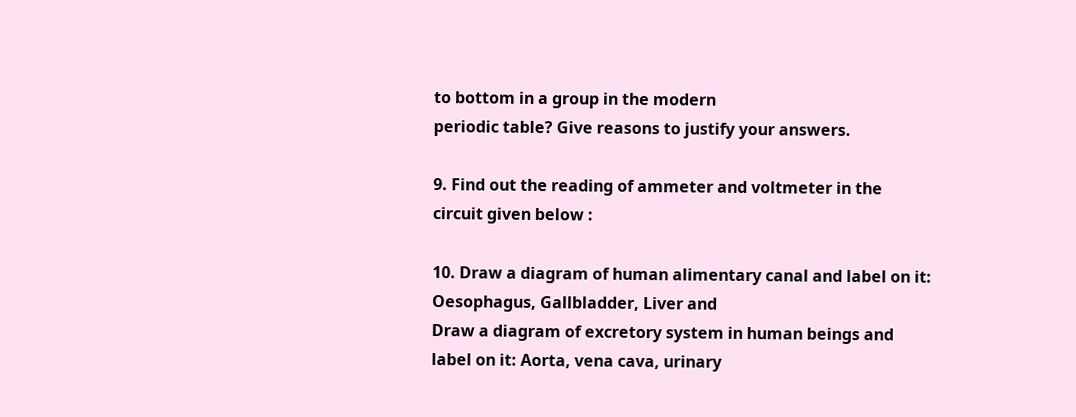to bottom in a group in the modern
periodic table? Give reasons to justify your answers.

9. Find out the reading of ammeter and voltmeter in the circuit given below :

10. Draw a diagram of human alimentary canal and label on it: Oesophagus, Gallbladder, Liver and
Draw a diagram of excretory system in human beings and label on it: Aorta, vena cava, urinary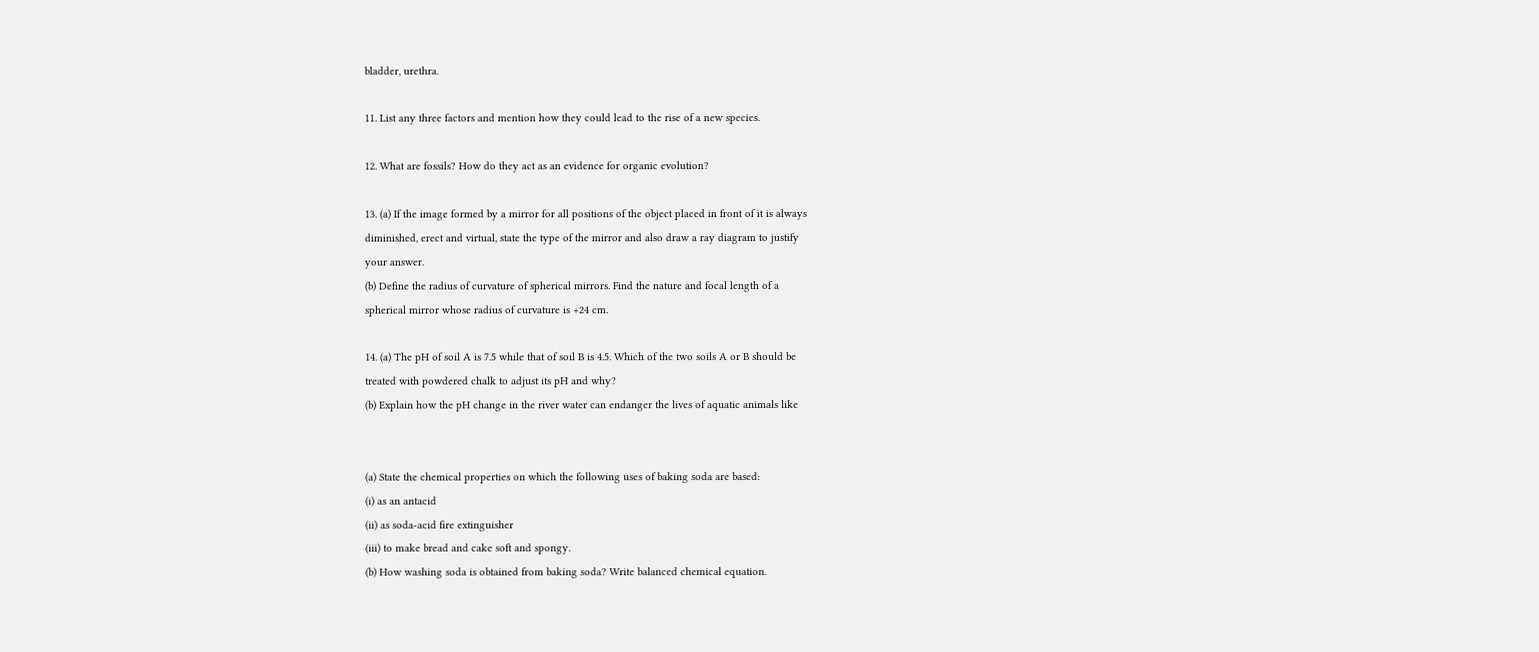bladder, urethra.

11. List any three factors and mention how they could lead to the rise of a new species.

12. What are fossils? How do they act as an evidence for organic evolution?

13. (a) If the image formed by a mirror for all positions of the object placed in front of it is always
diminished, erect and virtual, state the type of the mirror and also draw a ray diagram to justify
your answer.
(b) Define the radius of curvature of spherical mirrors. Find the nature and focal length of a
spherical mirror whose radius of curvature is +24 cm.

14. (a) The pH of soil A is 7.5 while that of soil B is 4.5. Which of the two soils A or B should be
treated with powdered chalk to adjust its pH and why?
(b) Explain how the pH change in the river water can endanger the lives of aquatic animals like


(a) State the chemical properties on which the following uses of baking soda are based:
(i) as an antacid
(ii) as soda-acid fire extinguisher
(iii) to make bread and cake soft and spongy.
(b) How washing soda is obtained from baking soda? Write balanced chemical equation.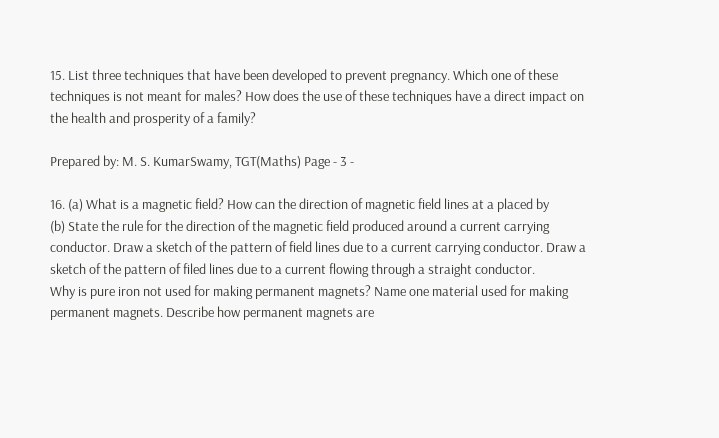15. List three techniques that have been developed to prevent pregnancy. Which one of these
techniques is not meant for males? How does the use of these techniques have a direct impact on
the health and prosperity of a family?

Prepared by: M. S. KumarSwamy, TGT(Maths) Page - 3 -

16. (a) What is a magnetic field? How can the direction of magnetic field lines at a placed by
(b) State the rule for the direction of the magnetic field produced around a current carrying
conductor. Draw a sketch of the pattern of field lines due to a current carrying conductor. Draw a
sketch of the pattern of filed lines due to a current flowing through a straight conductor.
Why is pure iron not used for making permanent magnets? Name one material used for making
permanent magnets. Describe how permanent magnets are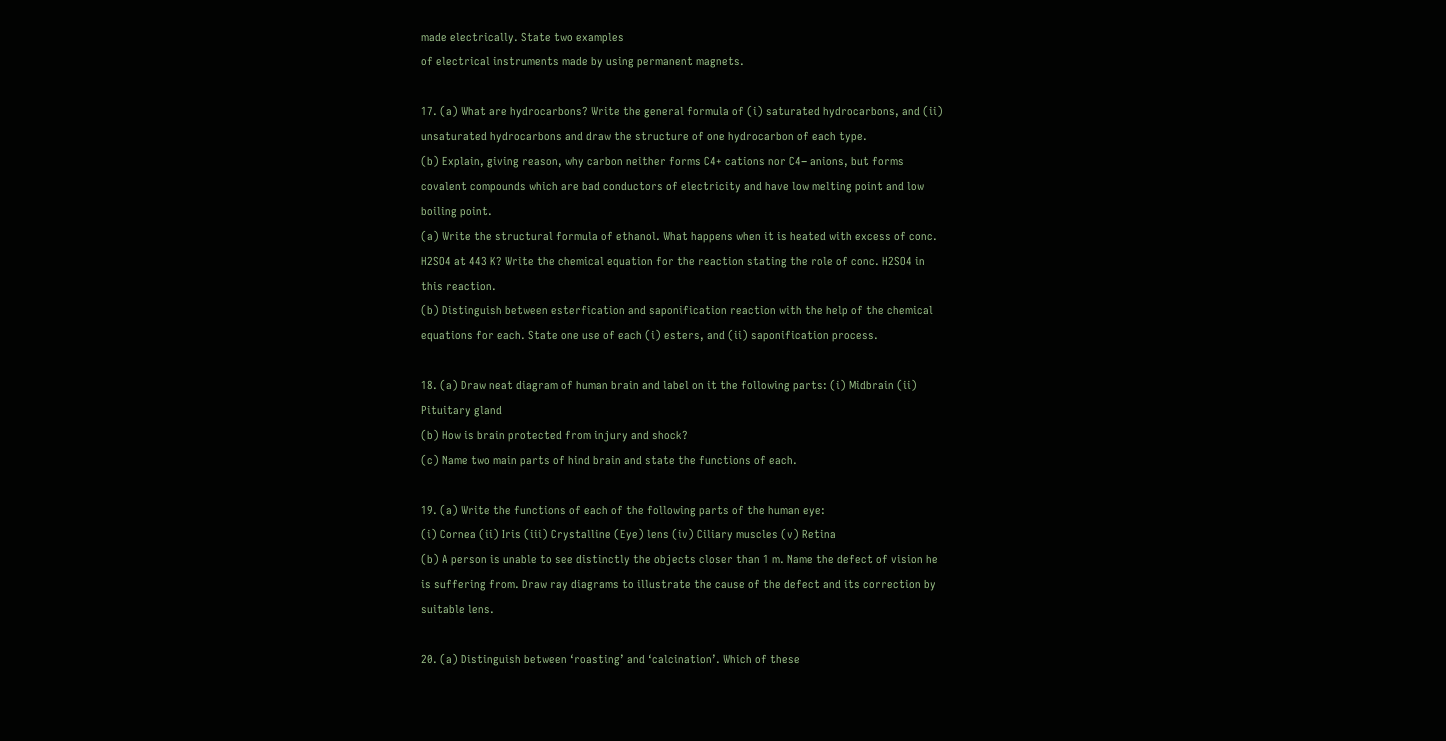made electrically. State two examples
of electrical instruments made by using permanent magnets.

17. (a) What are hydrocarbons? Write the general formula of (i) saturated hydrocarbons, and (ii)
unsaturated hydrocarbons and draw the structure of one hydrocarbon of each type.
(b) Explain, giving reason, why carbon neither forms C4+ cations nor C4− anions, but forms
covalent compounds which are bad conductors of electricity and have low melting point and low
boiling point.
(a) Write the structural formula of ethanol. What happens when it is heated with excess of conc.
H2SO4 at 443 K? Write the chemical equation for the reaction stating the role of conc. H2SO4 in
this reaction.
(b) Distinguish between esterfication and saponification reaction with the help of the chemical
equations for each. State one use of each (i) esters, and (ii) saponification process.

18. (a) Draw neat diagram of human brain and label on it the following parts: (i) Midbrain (ii)
Pituitary gland
(b) How is brain protected from injury and shock?
(c) Name two main parts of hind brain and state the functions of each.

19. (a) Write the functions of each of the following parts of the human eye:
(i) Cornea (ii) Iris (iii) Crystalline (Eye) lens (iv) Ciliary muscles (v) Retina
(b) A person is unable to see distinctly the objects closer than 1 m. Name the defect of vision he
is suffering from. Draw ray diagrams to illustrate the cause of the defect and its correction by
suitable lens.

20. (a) Distinguish between ‘roasting’ and ‘calcination’. Which of these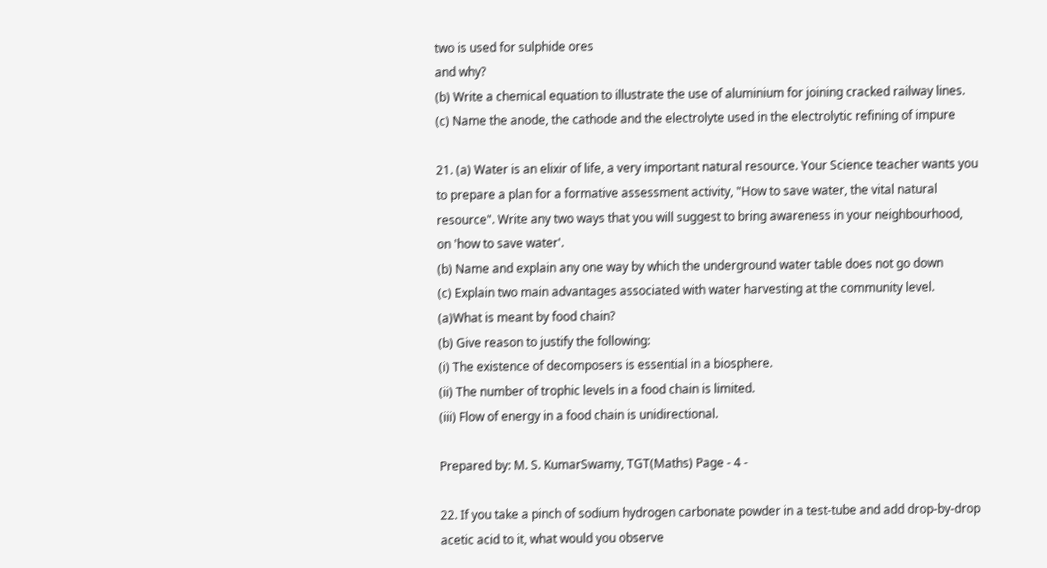two is used for sulphide ores
and why?
(b) Write a chemical equation to illustrate the use of aluminium for joining cracked railway lines.
(c) Name the anode, the cathode and the electrolyte used in the electrolytic refining of impure

21. (a) Water is an elixir of life, a very important natural resource. Your Science teacher wants you
to prepare a plan for a formative assessment activity, "How to save water, the vital natural
resource". Write any two ways that you will suggest to bring awareness in your neighbourhood,
on 'how to save water'.
(b) Name and explain any one way by which the underground water table does not go down
(c) Explain two main advantages associated with water harvesting at the community level.
(a)What is meant by food chain?
(b) Give reason to justify the following:
(i) The existence of decomposers is essential in a biosphere.
(ii) The number of trophic levels in a food chain is limited.
(iii) Flow of energy in a food chain is unidirectional.

Prepared by: M. S. KumarSwamy, TGT(Maths) Page - 4 -

22. If you take a pinch of sodium hydrogen carbonate powder in a test-tube and add drop-by-drop
acetic acid to it, what would you observe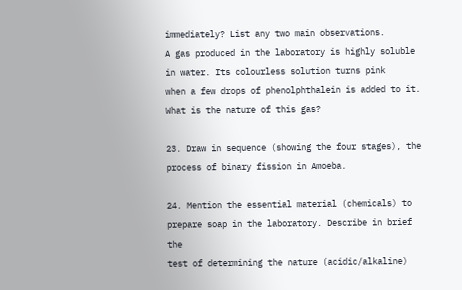immediately? List any two main observations.
A gas produced in the laboratory is highly soluble in water. Its colourless solution turns pink
when a few drops of phenolphthalein is added to it. What is the nature of this gas?

23. Draw in sequence (showing the four stages), the process of binary fission in Amoeba.

24. Mention the essential material (chemicals) to prepare soap in the laboratory. Describe in brief the
test of determining the nature (acidic/alkaline)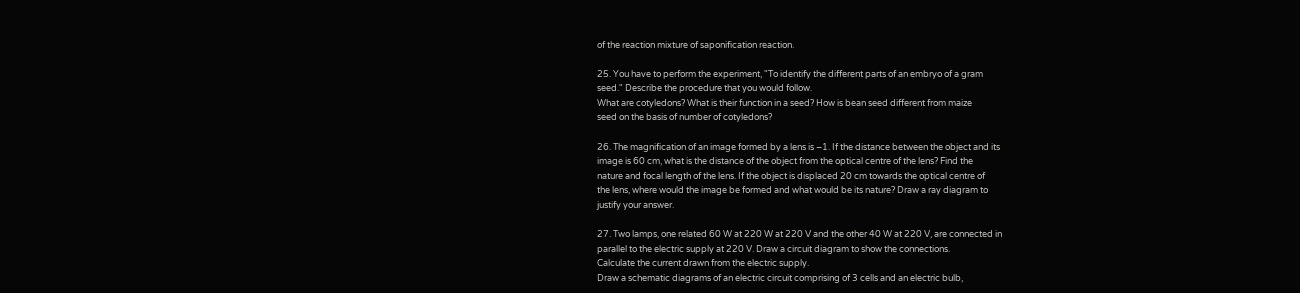of the reaction mixture of saponification reaction.

25. You have to perform the experiment, "To identify the different parts of an embryo of a gram
seed." Describe the procedure that you would follow.
What are cotyledons? What is their function in a seed? How is bean seed different from maize
seed on the basis of number of cotyledons?

26. The magnification of an image formed by a lens is −1. If the distance between the object and its
image is 60 cm, what is the distance of the object from the optical centre of the lens? Find the
nature and focal length of the lens. If the object is displaced 20 cm towards the optical centre of
the lens, where would the image be formed and what would be its nature? Draw a ray diagram to
justify your answer.

27. Two lamps, one related 60 W at 220 W at 220 V and the other 40 W at 220 V, are connected in
parallel to the electric supply at 220 V. Draw a circuit diagram to show the connections.
Calculate the current drawn from the electric supply.
Draw a schematic diagrams of an electric circuit comprising of 3 cells and an electric bulb,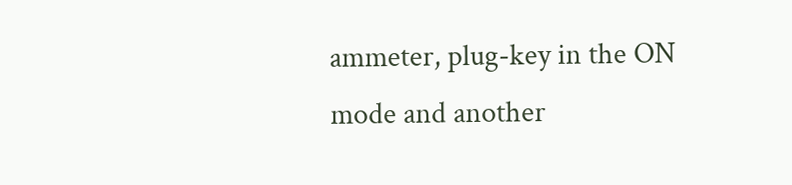ammeter, plug-key in the ON mode and another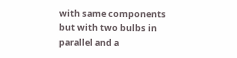with same components but with two bulbs in
parallel and a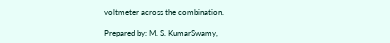voltmeter across the combination.

Prepared by: M. S. KumarSwamy,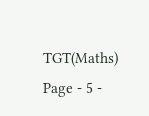TGT(Maths) Page - 5 -